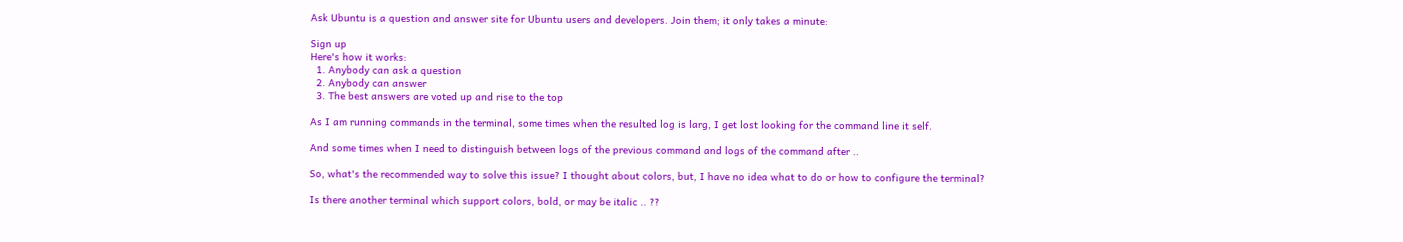Ask Ubuntu is a question and answer site for Ubuntu users and developers. Join them; it only takes a minute:

Sign up
Here's how it works:
  1. Anybody can ask a question
  2. Anybody can answer
  3. The best answers are voted up and rise to the top

As I am running commands in the terminal, some times when the resulted log is larg, I get lost looking for the command line it self.

And some times when I need to distinguish between logs of the previous command and logs of the command after ..

So, what's the recommended way to solve this issue? I thought about colors, but, I have no idea what to do or how to configure the terminal?

Is there another terminal which support colors, bold, or may be italic .. ??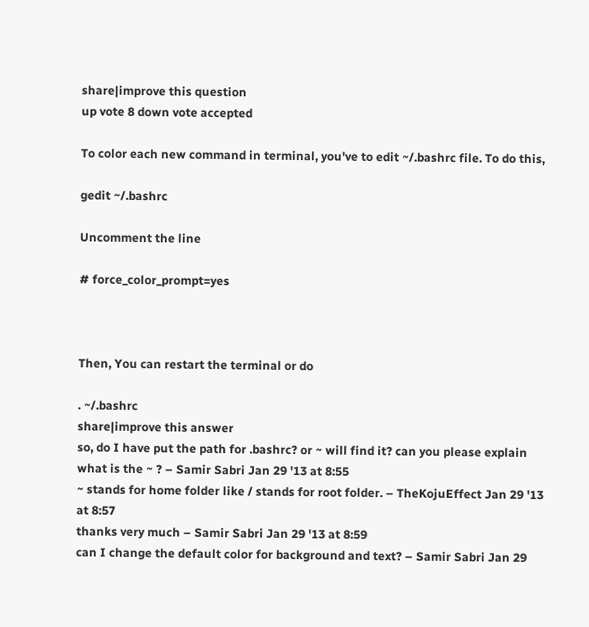share|improve this question
up vote 8 down vote accepted

To color each new command in terminal, you've to edit ~/.bashrc file. To do this,

gedit ~/.bashrc

Uncomment the line

# force_color_prompt=yes



Then, You can restart the terminal or do

. ~/.bashrc
share|improve this answer
so, do I have put the path for .bashrc? or ~ will find it? can you please explain what is the ~ ? – Samir Sabri Jan 29 '13 at 8:55
~ stands for home folder like / stands for root folder. – TheKojuEffect Jan 29 '13 at 8:57
thanks very much – Samir Sabri Jan 29 '13 at 8:59
can I change the default color for background and text? – Samir Sabri Jan 29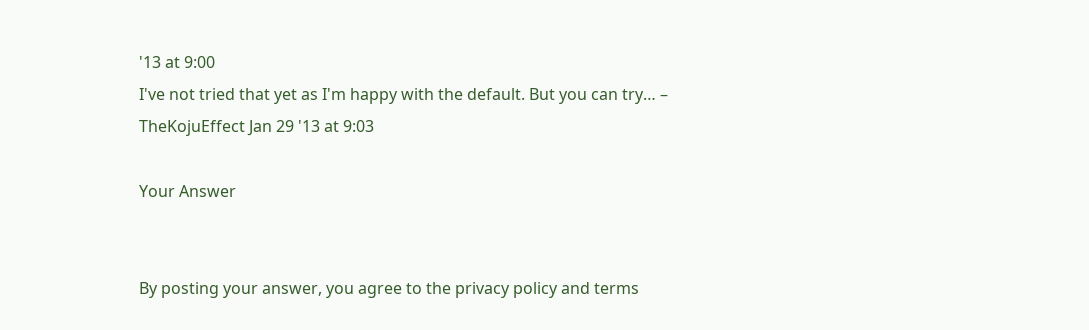'13 at 9:00
I've not tried that yet as I'm happy with the default. But you can try… – TheKojuEffect Jan 29 '13 at 9:03

Your Answer


By posting your answer, you agree to the privacy policy and terms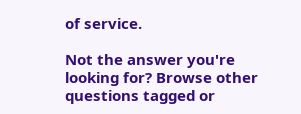of service.

Not the answer you're looking for? Browse other questions tagged or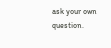ask your own question.